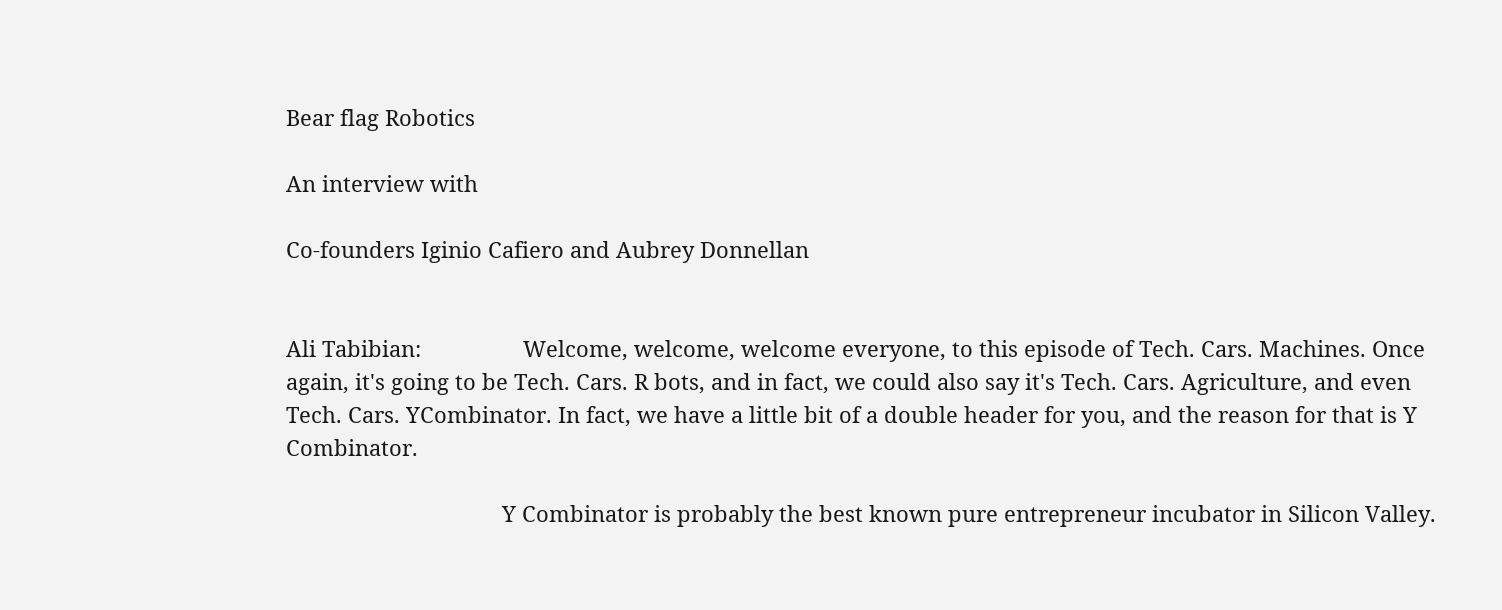Bear flag Robotics

An interview with

Co-founders Iginio Cafiero and Aubrey Donnellan


Ali Tabibian:                 Welcome, welcome, welcome everyone, to this episode of Tech. Cars. Machines. Once again, it's going to be Tech. Cars. R bots, and in fact, we could also say it's Tech. Cars. Agriculture, and even Tech. Cars. YCombinator. In fact, we have a little bit of a double header for you, and the reason for that is Y Combinator.

                                    Y Combinator is probably the best known pure entrepreneur incubator in Silicon Valley.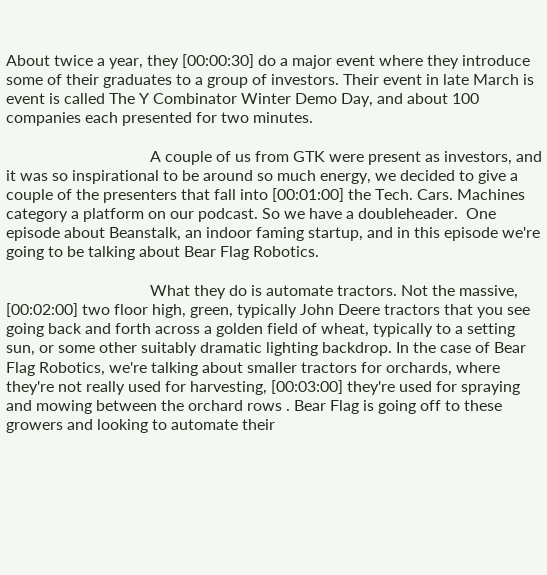About twice a year, they [00:00:30] do a major event where they introduce some of their graduates to a group of investors. Their event in late March is event is called The Y Combinator Winter Demo Day, and about 100 companies each presented for two minutes.

                                    A couple of us from GTK were present as investors, and it was so inspirational to be around so much energy, we decided to give a couple of the presenters that fall into [00:01:00] the Tech. Cars. Machines category a platform on our podcast. So we have a doubleheader.  One episode about Beanstalk, an indoor faming startup, and in this episode we're going to be talking about Bear Flag Robotics.

                                    What they do is automate tractors. Not the massive, [00:02:00] two floor high, green, typically John Deere tractors that you see going back and forth across a golden field of wheat, typically to a setting sun, or some other suitably dramatic lighting backdrop. In the case of Bear Flag Robotics, we're talking about smaller tractors for orchards, where they're not really used for harvesting, [00:03:00] they're used for spraying and mowing between the orchard rows . Bear Flag is going off to these growers and looking to automate their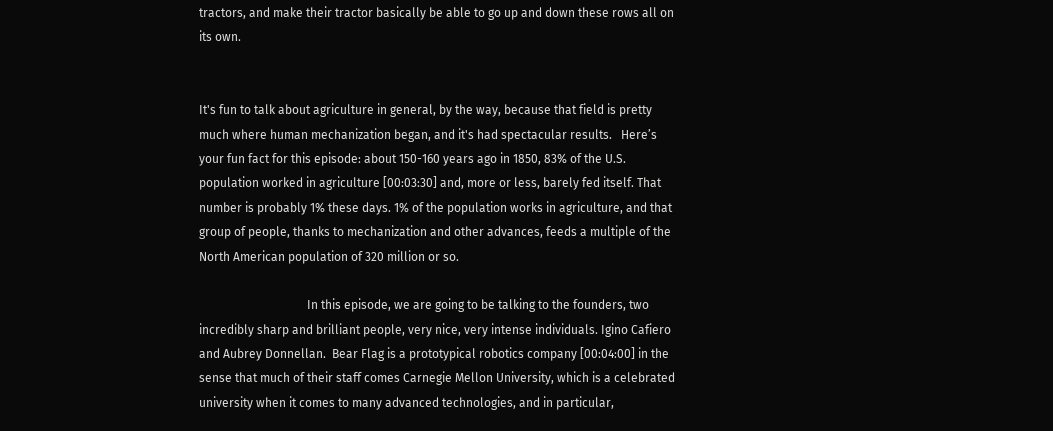tractors, and make their tractor basically be able to go up and down these rows all on its own.


It's fun to talk about agriculture in general, by the way, because that field is pretty much where human mechanization began, and it's had spectacular results.   Here’s your fun fact for this episode: about 150-160 years ago in 1850, 83% of the U.S. population worked in agriculture [00:03:30] and, more or less, barely fed itself. That number is probably 1% these days. 1% of the population works in agriculture, and that group of people, thanks to mechanization and other advances, feeds a multiple of the North American population of 320 million or so.

                                    In this episode, we are going to be talking to the founders, two incredibly sharp and brilliant people, very nice, very intense individuals. Igino Cafiero and Aubrey Donnellan.  Bear Flag is a prototypical robotics company [00:04:00] in the sense that much of their staff comes Carnegie Mellon University, which is a celebrated university when it comes to many advanced technologies, and in particular,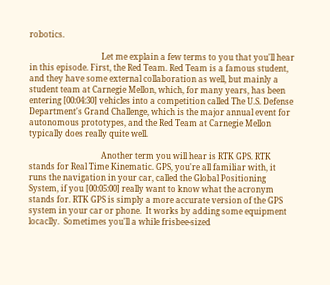robotics.

                                    Let me explain a few terms to you that you'll hear in this episode. First, the Red Team. Red Team is a famous student, and they have some external collaboration as well, but mainly a student team at Carnegie Mellon, which, for many years, has been entering [00:04:30] vehicles into a competition called The U.S. Defense Department's Grand Challenge, which is the major annual event for autonomous prototypes, and the Red Team at Carnegie Mellon typically does really quite well.

                                    Another term you will hear is RTK GPS. RTK stands for Real Time Kinematic. GPS, you're all familiar with, it runs the navigation in your car, called the Global Positioning System, if you [00:05:00] really want to know what the acronym stands for. RTK GPS is simply a more accurate version of the GPS system in your car or phone.  It works by adding some equipment locaclly.  Sometimes you'll a while frisbee-sized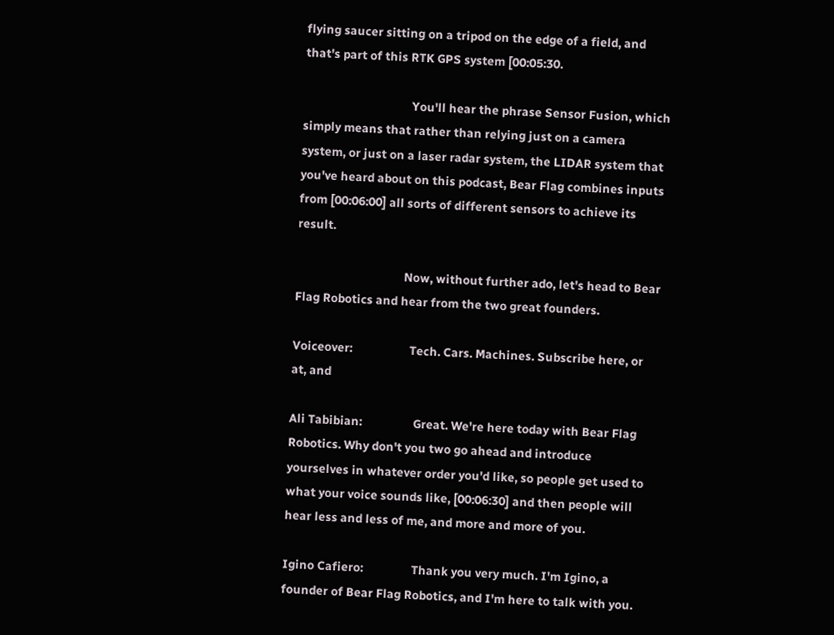flying saucer sitting on a tripod on the edge of a field, and that's part of this RTK GPS system [00:05:30.

                                    You'll hear the phrase Sensor Fusion, which simply means that rather than relying just on a camera system, or just on a laser radar system, the LIDAR system that you've heard about on this podcast, Bear Flag combines inputs from [00:06:00] all sorts of different sensors to achieve its result.

                                    Now, without further ado, let's head to Bear Flag Robotics and hear from the two great founders.

Voiceover:                   Tech. Cars. Machines. Subscribe here, or at, and

Ali Tabibian:                 Great. We're here today with Bear Flag Robotics. Why don't you two go ahead and introduce yourselves in whatever order you'd like, so people get used to what your voice sounds like, [00:06:30] and then people will hear less and less of me, and more and more of you.

Igino Cafiero:                Thank you very much. I'm Igino, a founder of Bear Flag Robotics, and I'm here to talk with you.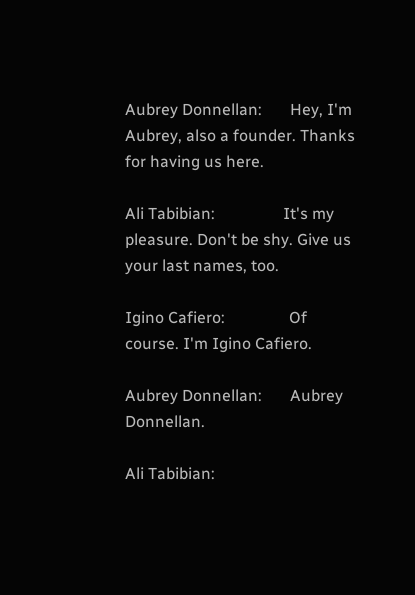Aubrey Donnellan:       Hey, I'm Aubrey, also a founder. Thanks for having us here.

Ali Tabibian:                 It's my pleasure. Don't be shy. Give us your last names, too.

Igino Cafiero:                Of course. I'm Igino Cafiero.

Aubrey Donnellan:       Aubrey Donnellan.

Ali Tabibian: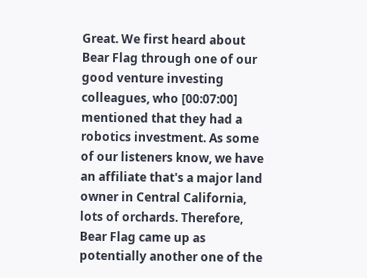Great. We first heard about Bear Flag through one of our good venture investing colleagues, who [00:07:00] mentioned that they had a robotics investment. As some of our listeners know, we have an affiliate that's a major land owner in Central California, lots of orchards. Therefore, Bear Flag came up as potentially another one of the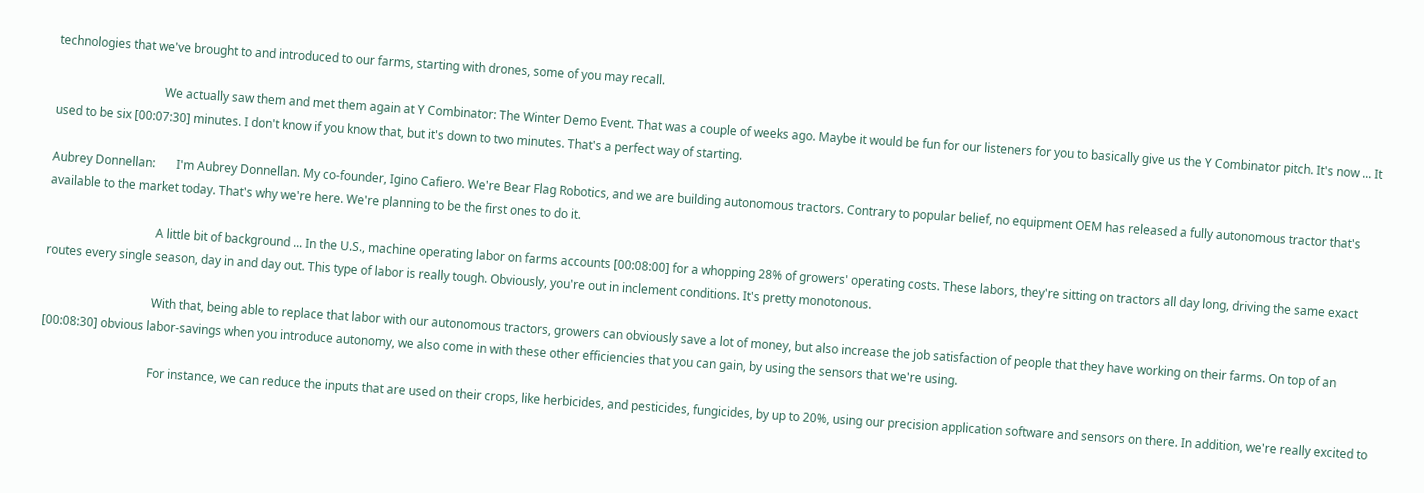technologies that we've brought to and introduced to our farms, starting with drones, some of you may recall.

                                    We actually saw them and met them again at Y Combinator: The Winter Demo Event. That was a couple of weeks ago. Maybe it would be fun for our listeners for you to basically give us the Y Combinator pitch. It's now ... It used to be six [00:07:30] minutes. I don't know if you know that, but it's down to two minutes. That's a perfect way of starting.

Aubrey Donnellan:       I'm Aubrey Donnellan. My co-founder, Igino Cafiero. We're Bear Flag Robotics, and we are building autonomous tractors. Contrary to popular belief, no equipment OEM has released a fully autonomous tractor that's available to the market today. That's why we're here. We're planning to be the first ones to do it.

                                    A little bit of background ... In the U.S., machine operating labor on farms accounts [00:08:00] for a whopping 28% of growers' operating costs. These labors, they're sitting on tractors all day long, driving the same exact routes every single season, day in and day out. This type of labor is really tough. Obviously, you're out in inclement conditions. It's pretty monotonous.

                                    With that, being able to replace that labor with our autonomous tractors, growers can obviously save a lot of money, but also increase the job satisfaction of people that they have working on their farms. On top of an [00:08:30] obvious labor-savings when you introduce autonomy, we also come in with these other efficiencies that you can gain, by using the sensors that we're using.

                                    For instance, we can reduce the inputs that are used on their crops, like herbicides, and pesticides, fungicides, by up to 20%, using our precision application software and sensors on there. In addition, we're really excited to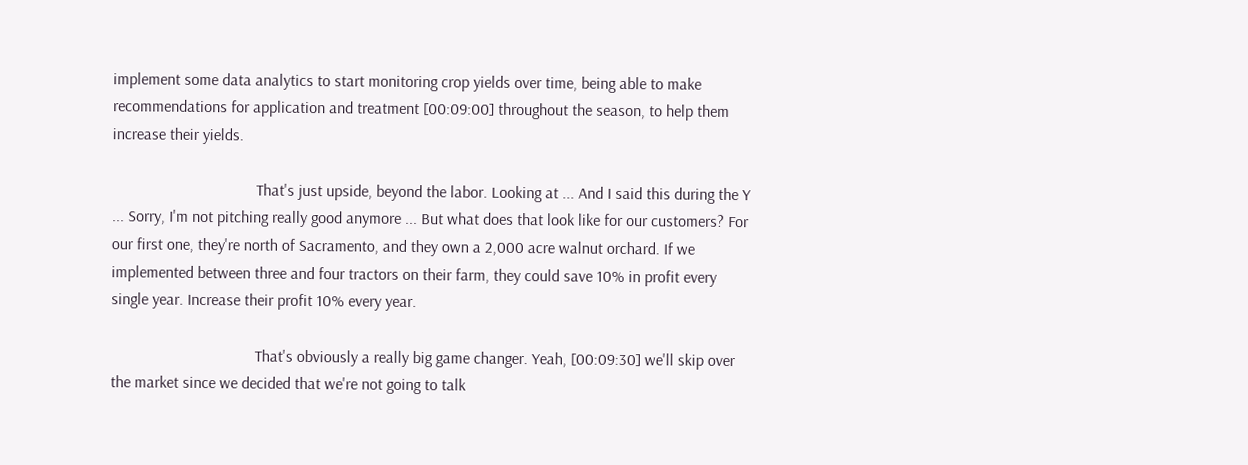implement some data analytics to start monitoring crop yields over time, being able to make recommendations for application and treatment [00:09:00] throughout the season, to help them increase their yields.

                                    That's just upside, beyond the labor. Looking at ... And I said this during the Y ... Sorry, I'm not pitching really good anymore ... But what does that look like for our customers? For our first one, they're north of Sacramento, and they own a 2,000 acre walnut orchard. If we implemented between three and four tractors on their farm, they could save 10% in profit every single year. Increase their profit 10% every year.

                                    That's obviously a really big game changer. Yeah, [00:09:30] we'll skip over the market since we decided that we're not going to talk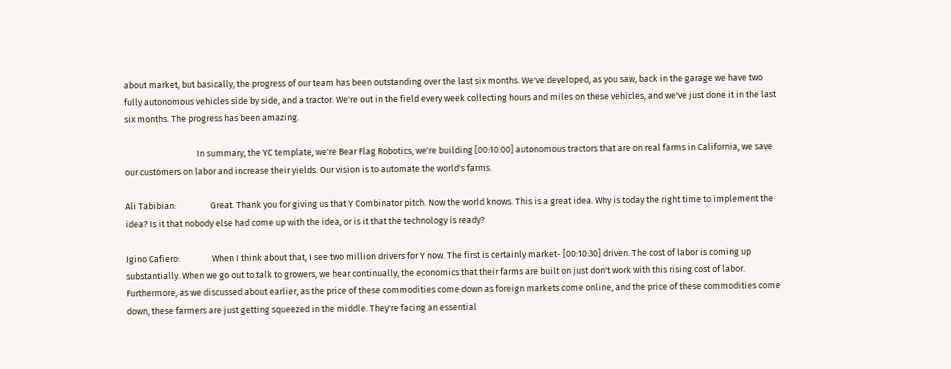about market, but basically, the progress of our team has been outstanding over the last six months. We've developed, as you saw, back in the garage we have two fully autonomous vehicles side by side, and a tractor. We're out in the field every week collecting hours and miles on these vehicles, and we've just done it in the last six months. The progress has been amazing.

                                    In summary, the YC template, we're Bear Flag Robotics, we're building [00:10:00] autonomous tractors that are on real farms in California, we save our customers on labor and increase their yields. Our vision is to automate the world's farms.

Ali Tabibian:                 Great. Thank you for giving us that Y Combinator pitch. Now the world knows. This is a great idea. Why is today the right time to implement the idea? Is it that nobody else had come up with the idea, or is it that the technology is ready?

Igino Cafiero:                When I think about that, I see two million drivers for Y now. The first is certainly market- [00:10:30] driven. The cost of labor is coming up substantially. When we go out to talk to growers, we hear continually, the economics that their farms are built on just don't work with this rising cost of labor. Furthermore, as we discussed about earlier, as the price of these commodities come down as foreign markets come online, and the price of these commodities come down, these farmers are just getting squeezed in the middle. They're facing an essential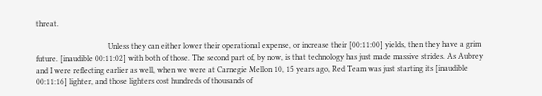threat.

                                    Unless they can either lower their operational expense, or increase their [00:11:00] yields, then they have a grim future. [inaudible 00:11:02] with both of those. The second part of, by now, is that technology has just made massive strides. As Aubrey and I were reflecting earlier as well, when we were at Carnegie Mellon 10, 15 years ago, Red Team was just starting its [inaudible 00:11:16] lighter, and those lighters cost hundreds of thousands of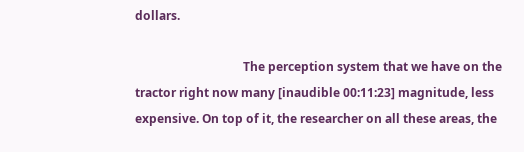dollars.

                                    The perception system that we have on the tractor right now many [inaudible 00:11:23] magnitude, less expensive. On top of it, the researcher on all these areas, the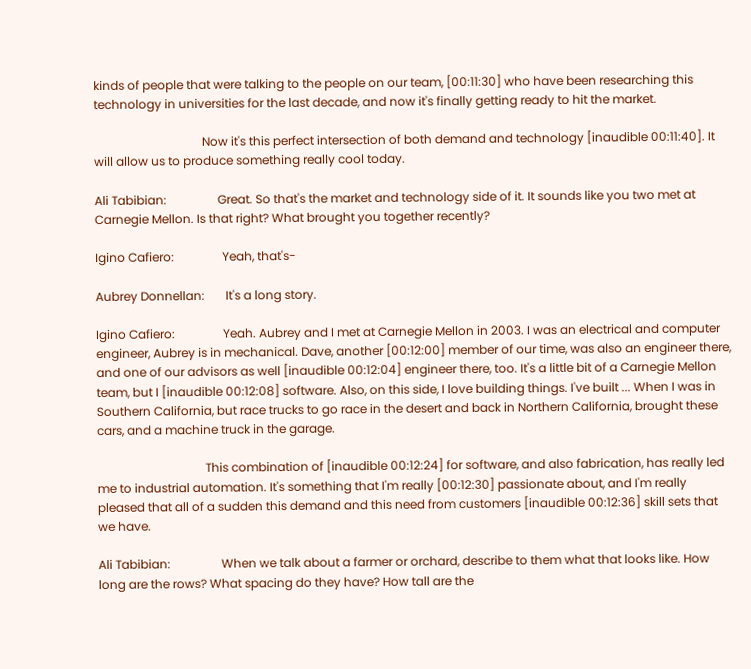kinds of people that were talking to the people on our team, [00:11:30] who have been researching this technology in universities for the last decade, and now it's finally getting ready to hit the market.

                                    Now it's this perfect intersection of both demand and technology [inaudible 00:11:40]. It will allow us to produce something really cool today.

Ali Tabibian:                 Great. So that's the market and technology side of it. It sounds like you two met at Carnegie Mellon. Is that right? What brought you together recently?

Igino Cafiero:                Yeah, that's-

Aubrey Donnellan:       It's a long story.

Igino Cafiero:                Yeah. Aubrey and I met at Carnegie Mellon in 2003. I was an electrical and computer engineer, Aubrey is in mechanical. Dave, another [00:12:00] member of our time, was also an engineer there, and one of our advisors as well [inaudible 00:12:04] engineer there, too. It's a little bit of a Carnegie Mellon team, but I [inaudible 00:12:08] software. Also, on this side, I love building things. I've built ... When I was in Southern California, but race trucks to go race in the desert and back in Northern California, brought these cars, and a machine truck in the garage.

                                    This combination of [inaudible 00:12:24] for software, and also fabrication, has really led me to industrial automation. It's something that I'm really [00:12:30] passionate about, and I'm really pleased that all of a sudden this demand and this need from customers [inaudible 00:12:36] skill sets that we have.

Ali Tabibian:                 When we talk about a farmer or orchard, describe to them what that looks like. How long are the rows? What spacing do they have? How tall are the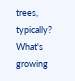trees, typically? What's growing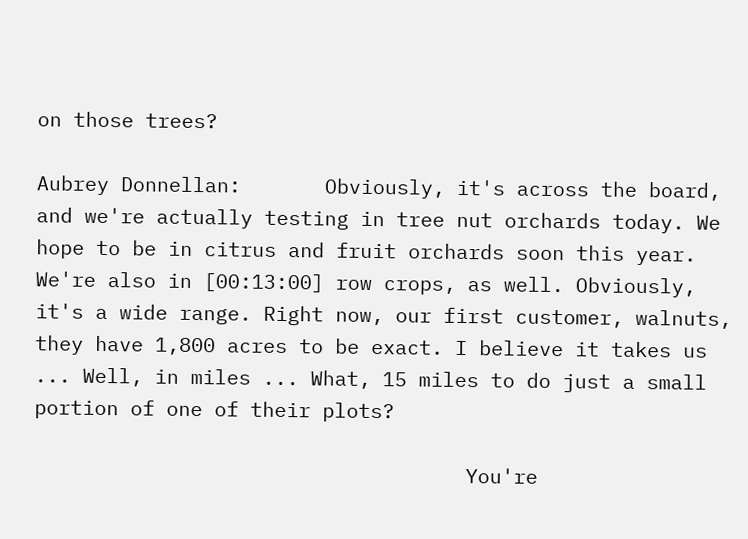on those trees?

Aubrey Donnellan:       Obviously, it's across the board, and we're actually testing in tree nut orchards today. We hope to be in citrus and fruit orchards soon this year. We're also in [00:13:00] row crops, as well. Obviously, it's a wide range. Right now, our first customer, walnuts, they have 1,800 acres to be exact. I believe it takes us ... Well, in miles ... What, 15 miles to do just a small portion of one of their plots?

                                    You're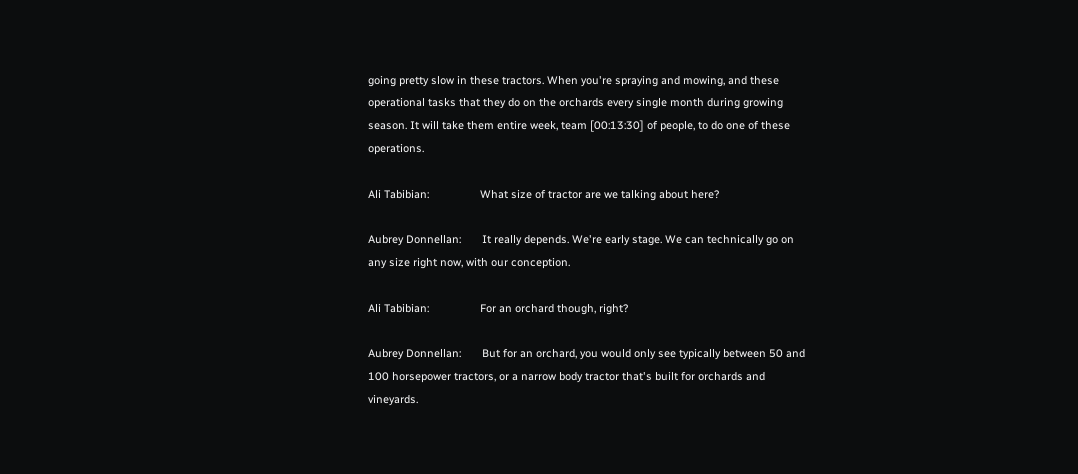going pretty slow in these tractors. When you're spraying and mowing, and these operational tasks that they do on the orchards every single month during growing season. It will take them entire week, team [00:13:30] of people, to do one of these operations.

Ali Tabibian:                 What size of tractor are we talking about here?

Aubrey Donnellan:       It really depends. We're early stage. We can technically go on any size right now, with our conception.

Ali Tabibian:                 For an orchard though, right?

Aubrey Donnellan:       But for an orchard, you would only see typically between 50 and 100 horsepower tractors, or a narrow body tractor that's built for orchards and vineyards.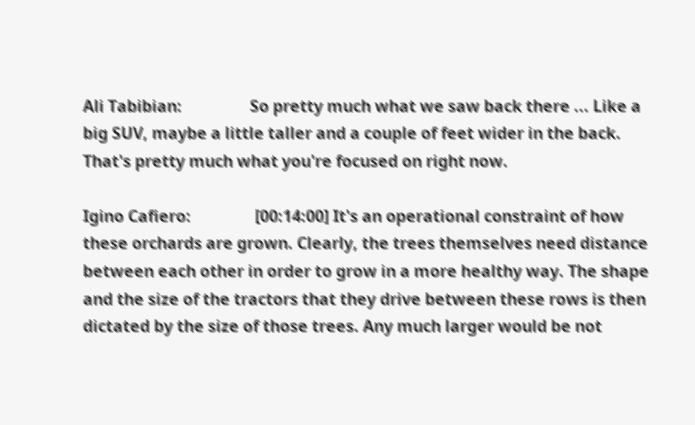Ali Tabibian:                 So pretty much what we saw back there ... Like a big SUV, maybe a little taller and a couple of feet wider in the back. That's pretty much what you're focused on right now.

Igino Cafiero:                [00:14:00] It's an operational constraint of how these orchards are grown. Clearly, the trees themselves need distance between each other in order to grow in a more healthy way. The shape and the size of the tractors that they drive between these rows is then dictated by the size of those trees. Any much larger would be not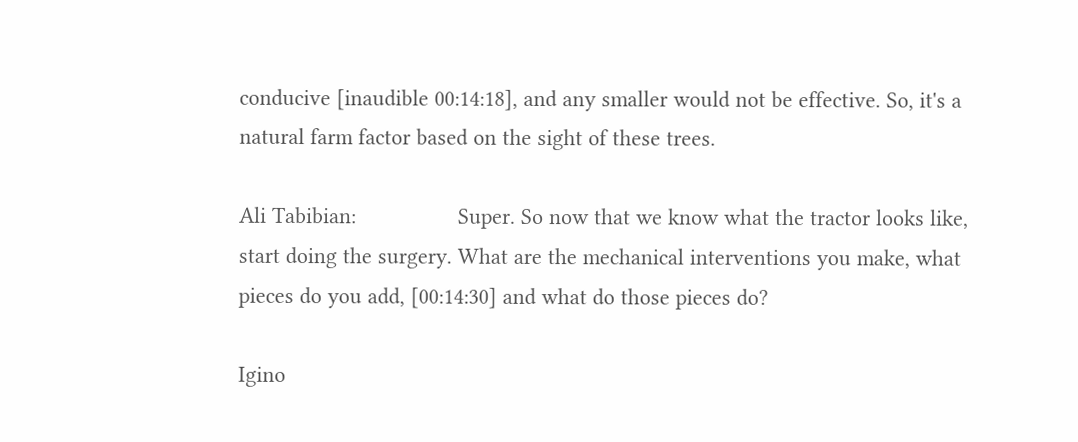conducive [inaudible 00:14:18], and any smaller would not be effective. So, it's a natural farm factor based on the sight of these trees.

Ali Tabibian:                 Super. So now that we know what the tractor looks like, start doing the surgery. What are the mechanical interventions you make, what pieces do you add, [00:14:30] and what do those pieces do?

Igino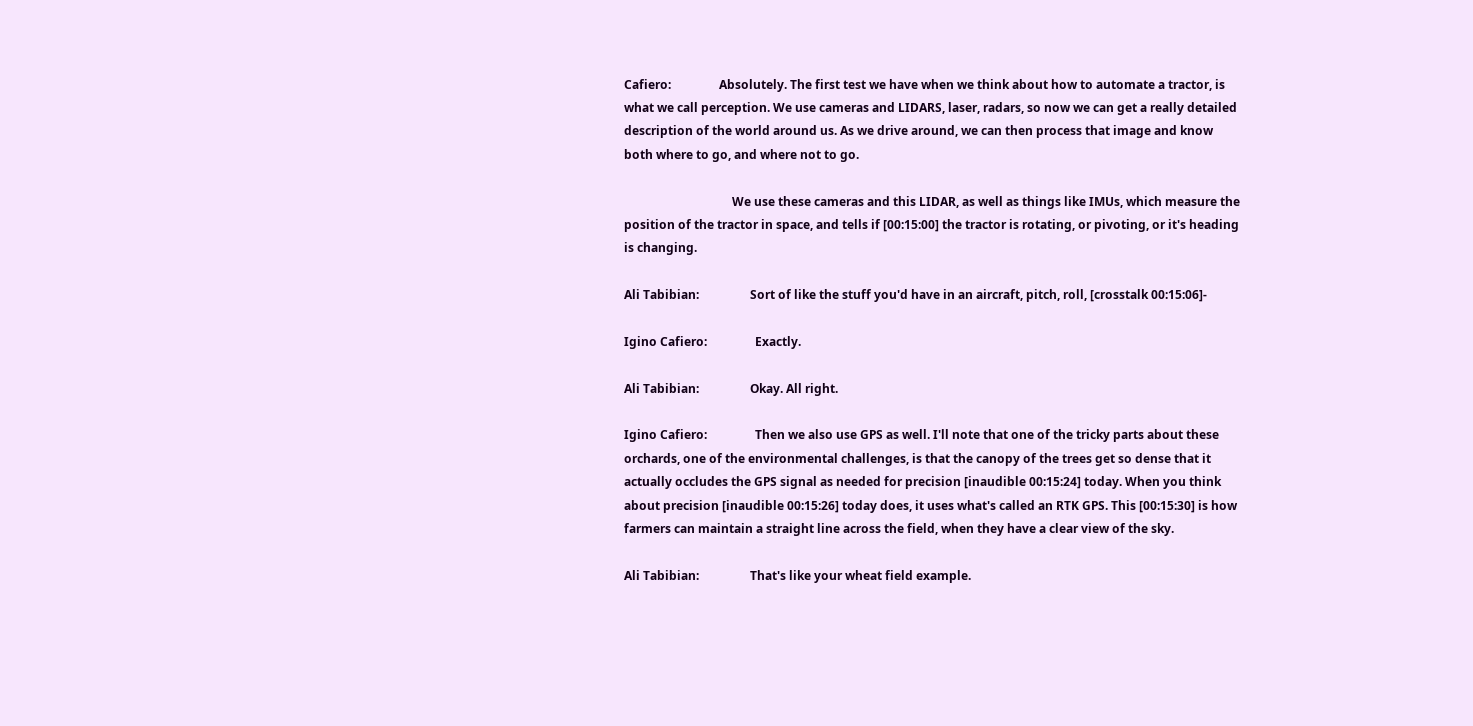Cafiero:                Absolutely. The first test we have when we think about how to automate a tractor, is what we call perception. We use cameras and LIDARS, laser, radars, so now we can get a really detailed description of the world around us. As we drive around, we can then process that image and know both where to go, and where not to go.

                                    We use these cameras and this LIDAR, as well as things like IMUs, which measure the position of the tractor in space, and tells if [00:15:00] the tractor is rotating, or pivoting, or it's heading is changing.

Ali Tabibian:                 Sort of like the stuff you'd have in an aircraft, pitch, roll, [crosstalk 00:15:06]-

Igino Cafiero:                Exactly.

Ali Tabibian:                 Okay. All right.

Igino Cafiero:                Then we also use GPS as well. I'll note that one of the tricky parts about these orchards, one of the environmental challenges, is that the canopy of the trees get so dense that it actually occludes the GPS signal as needed for precision [inaudible 00:15:24] today. When you think about precision [inaudible 00:15:26] today does, it uses what's called an RTK GPS. This [00:15:30] is how farmers can maintain a straight line across the field, when they have a clear view of the sky.

Ali Tabibian:                 That's like your wheat field example.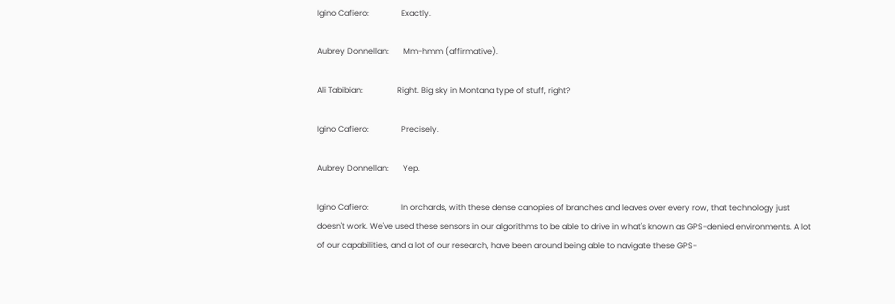Igino Cafiero:                Exactly.

Aubrey Donnellan:       Mm-hmm (affirmative).

Ali Tabibian:                 Right. Big sky in Montana type of stuff, right?

Igino Cafiero:                Precisely.

Aubrey Donnellan:       Yep.

Igino Cafiero:                In orchards, with these dense canopies of branches and leaves over every row, that technology just doesn't work. We've used these sensors in our algorithms to be able to drive in what's known as GPS-denied environments. A lot of our capabilities, and a lot of our research, have been around being able to navigate these GPS-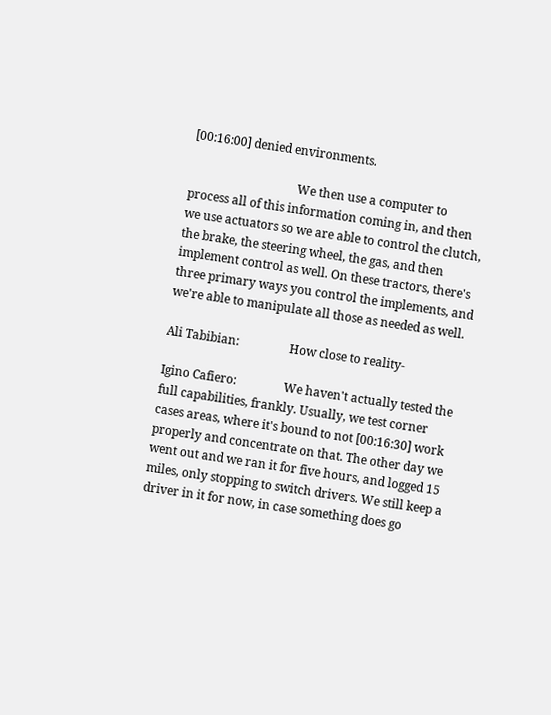[00:16:00] denied environments.

                                    We then use a computer to process all of this information coming in, and then we use actuators so we are able to control the clutch, the brake, the steering wheel, the gas, and then implement control as well. On these tractors, there's three primary ways you control the implements, and we're able to manipulate all those as needed as well.

Ali Tabibian:                 How close to reality-

Igino Cafiero:                We haven't actually tested the full capabilities, frankly. Usually, we test corner cases areas, where it's bound to not [00:16:30] work properly and concentrate on that. The other day we went out and we ran it for five hours, and logged 15 miles, only stopping to switch drivers. We still keep a driver in it for now, in case something does go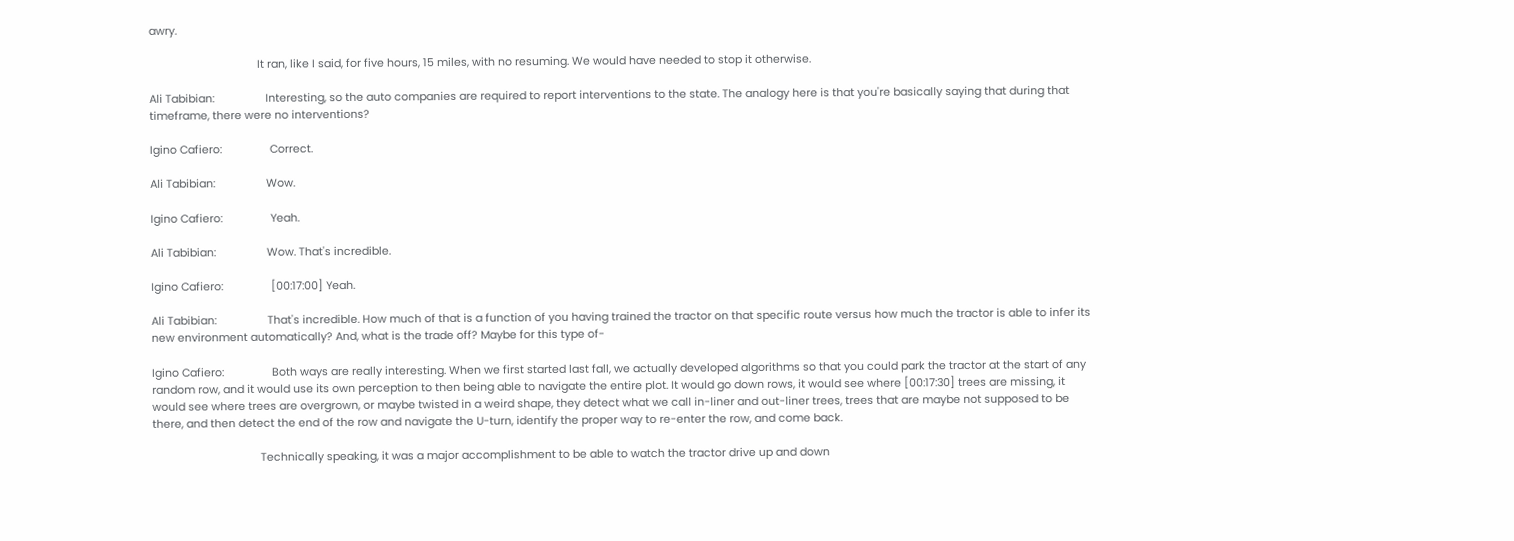awry.

                                    It ran, like I said, for five hours, 15 miles, with no resuming. We would have needed to stop it otherwise.

Ali Tabibian:                 Interesting, so the auto companies are required to report interventions to the state. The analogy here is that you're basically saying that during that timeframe, there were no interventions?

Igino Cafiero:                Correct.

Ali Tabibian:                 Wow.

Igino Cafiero:                Yeah.

Ali Tabibian:                 Wow. That's incredible.

Igino Cafiero:                [00:17:00] Yeah.

Ali Tabibian:                 That's incredible. How much of that is a function of you having trained the tractor on that specific route versus how much the tractor is able to infer its new environment automatically? And, what is the trade off? Maybe for this type of-

Igino Cafiero:                Both ways are really interesting. When we first started last fall, we actually developed algorithms so that you could park the tractor at the start of any random row, and it would use its own perception to then being able to navigate the entire plot. It would go down rows, it would see where [00:17:30] trees are missing, it would see where trees are overgrown, or maybe twisted in a weird shape, they detect what we call in-liner and out-liner trees, trees that are maybe not supposed to be there, and then detect the end of the row and navigate the U-turn, identify the proper way to re-enter the row, and come back.

                                    Technically speaking, it was a major accomplishment to be able to watch the tractor drive up and down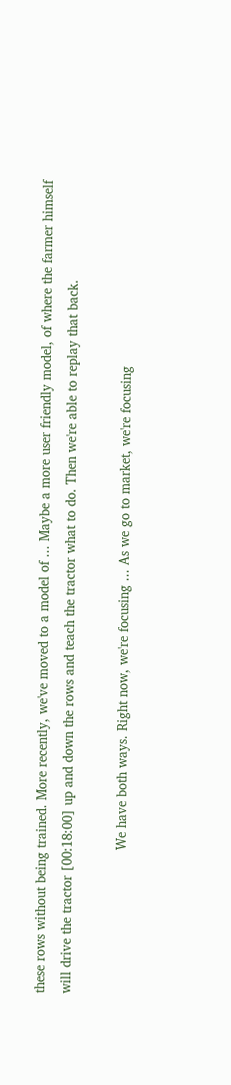these rows without being trained. More recently, we've moved to a model of ... Maybe a more user friendly model, of where the farmer himself will drive the tractor [00:18:00] up and down the rows and teach the tractor what to do. Then we're able to replay that back.

                                    We have both ways. Right now, we're focusing ... As we go to market, we're focusing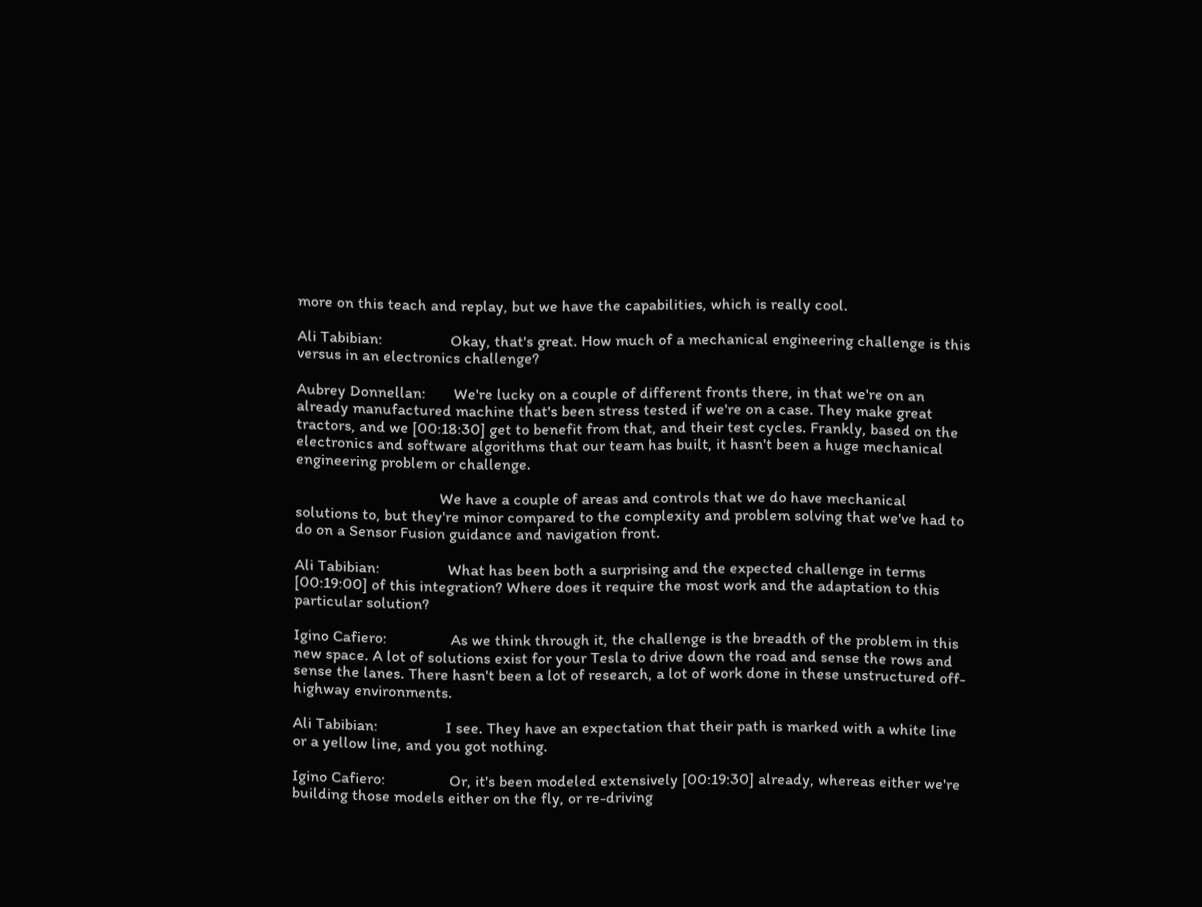more on this teach and replay, but we have the capabilities, which is really cool.

Ali Tabibian:                 Okay, that's great. How much of a mechanical engineering challenge is this versus in an electronics challenge?

Aubrey Donnellan:       We're lucky on a couple of different fronts there, in that we're on an already manufactured machine that's been stress tested if we're on a case. They make great tractors, and we [00:18:30] get to benefit from that, and their test cycles. Frankly, based on the electronics and software algorithms that our team has built, it hasn't been a huge mechanical engineering problem or challenge.

                                    We have a couple of areas and controls that we do have mechanical solutions to, but they're minor compared to the complexity and problem solving that we've had to do on a Sensor Fusion guidance and navigation front.

Ali Tabibian:                 What has been both a surprising and the expected challenge in terms [00:19:00] of this integration? Where does it require the most work and the adaptation to this particular solution?

Igino Cafiero:                As we think through it, the challenge is the breadth of the problem in this new space. A lot of solutions exist for your Tesla to drive down the road and sense the rows and sense the lanes. There hasn't been a lot of research, a lot of work done in these unstructured off-highway environments.

Ali Tabibian:                 I see. They have an expectation that their path is marked with a white line or a yellow line, and you got nothing.

Igino Cafiero:                Or, it's been modeled extensively [00:19:30] already, whereas either we're building those models either on the fly, or re-driving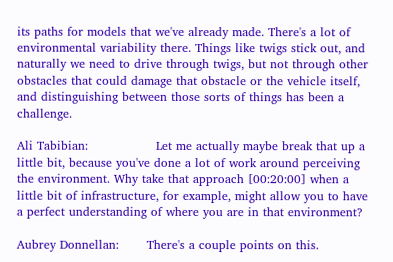its paths for models that we've already made. There's a lot of environmental variability there. Things like twigs stick out, and naturally we need to drive through twigs, but not through other obstacles that could damage that obstacle or the vehicle itself, and distinguishing between those sorts of things has been a challenge.

Ali Tabibian:                 Let me actually maybe break that up a little bit, because you've done a lot of work around perceiving the environment. Why take that approach [00:20:00] when a little bit of infrastructure, for example, might allow you to have a perfect understanding of where you are in that environment?

Aubrey Donnellan:       There's a couple points on this.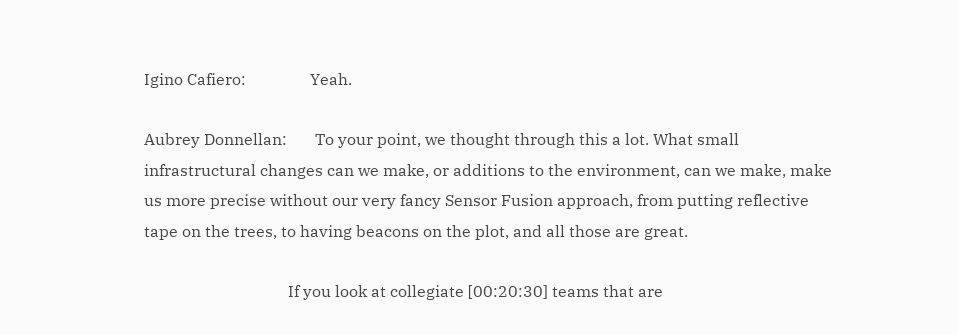Igino Cafiero:                Yeah.

Aubrey Donnellan:       To your point, we thought through this a lot. What small infrastructural changes can we make, or additions to the environment, can we make, make us more precise without our very fancy Sensor Fusion approach, from putting reflective tape on the trees, to having beacons on the plot, and all those are great.

                                    If you look at collegiate [00:20:30] teams that are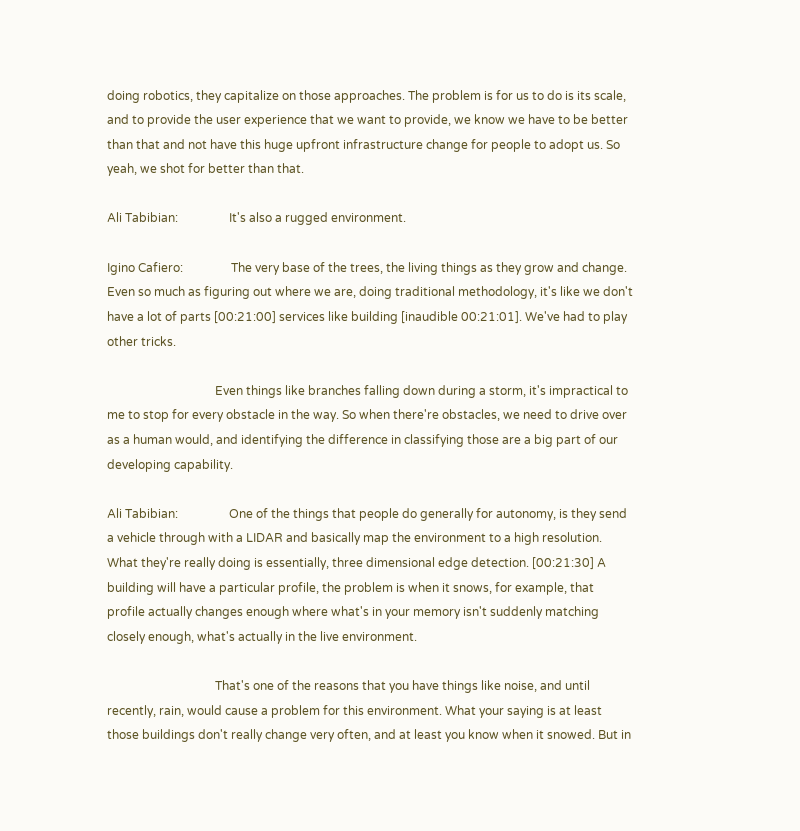doing robotics, they capitalize on those approaches. The problem is for us to do is its scale, and to provide the user experience that we want to provide, we know we have to be better than that and not have this huge upfront infrastructure change for people to adopt us. So yeah, we shot for better than that.

Ali Tabibian:                 It's also a rugged environment.

Igino Cafiero:                The very base of the trees, the living things as they grow and change. Even so much as figuring out where we are, doing traditional methodology, it's like we don't have a lot of parts [00:21:00] services like building [inaudible 00:21:01]. We've had to play other tricks.

                                    Even things like branches falling down during a storm, it's impractical to me to stop for every obstacle in the way. So when there're obstacles, we need to drive over as a human would, and identifying the difference in classifying those are a big part of our developing capability.

Ali Tabibian:                 One of the things that people do generally for autonomy, is they send a vehicle through with a LIDAR and basically map the environment to a high resolution. What they're really doing is essentially, three dimensional edge detection. [00:21:30] A building will have a particular profile, the problem is when it snows, for example, that profile actually changes enough where what's in your memory isn't suddenly matching closely enough, what's actually in the live environment.

                                    That's one of the reasons that you have things like noise, and until recently, rain, would cause a problem for this environment. What your saying is at least those buildings don't really change very often, and at least you know when it snowed. But in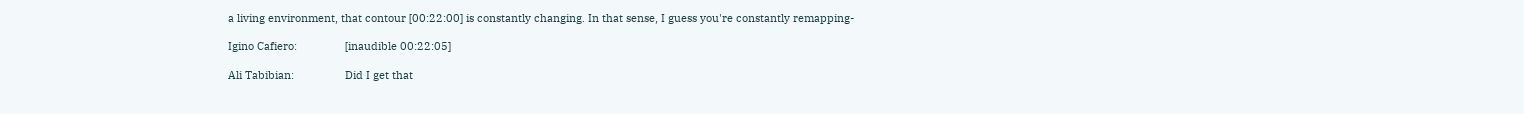a living environment, that contour [00:22:00] is constantly changing. In that sense, I guess you're constantly remapping-

Igino Cafiero:                [inaudible 00:22:05]

Ali Tabibian:                 Did I get that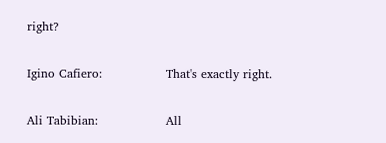right?

Igino Cafiero:                That's exactly right.

Ali Tabibian:                 All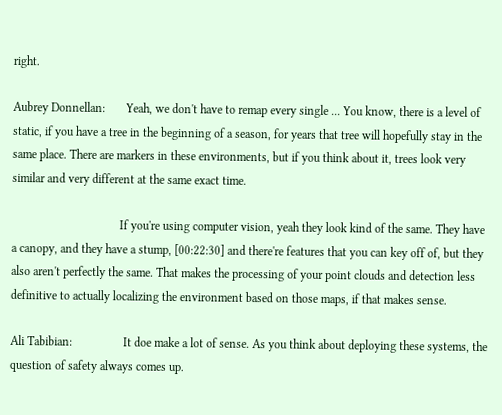right.

Aubrey Donnellan:       Yeah, we don't have to remap every single ... You know, there is a level of static, if you have a tree in the beginning of a season, for years that tree will hopefully stay in the same place. There are markers in these environments, but if you think about it, trees look very similar and very different at the same exact time.

                                    If you're using computer vision, yeah they look kind of the same. They have a canopy, and they have a stump, [00:22:30] and there're features that you can key off of, but they also aren't perfectly the same. That makes the processing of your point clouds and detection less definitive to actually localizing the environment based on those maps, if that makes sense.

Ali Tabibian:                 It doe make a lot of sense. As you think about deploying these systems, the question of safety always comes up.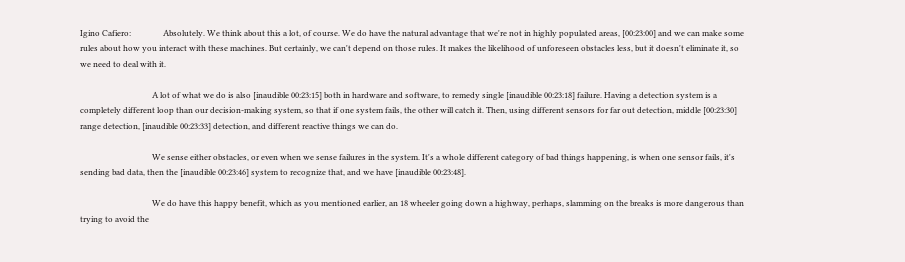Igino Cafiero:                Absolutely. We think about this a lot, of course. We do have the natural advantage that we're not in highly populated areas, [00:23:00] and we can make some rules about how you interact with these machines. But certainly, we can't depend on those rules. It makes the likelihood of unforeseen obstacles less, but it doesn't eliminate it, so we need to deal with it.

                                    A lot of what we do is also [inaudible 00:23:15] both in hardware and software, to remedy single [inaudible 00:23:18] failure. Having a detection system is a completely different loop than our decision-making system, so that if one system fails, the other will catch it. Then, using different sensors for far out detection, middle [00:23:30] range detection, [inaudible 00:23:33] detection, and different reactive things we can do.

                                    We sense either obstacles, or even when we sense failures in the system. It's a whole different category of bad things happening, is when one sensor fails, it's sending bad data, then the [inaudible 00:23:46] system to recognize that, and we have [inaudible 00:23:48].

                                    We do have this happy benefit, which as you mentioned earlier, an 18 wheeler going down a highway, perhaps, slamming on the breaks is more dangerous than trying to avoid the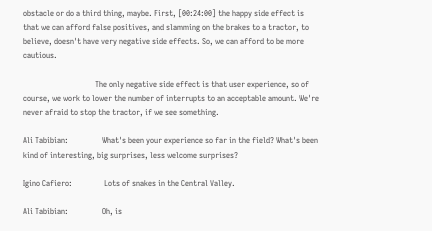obstacle or do a third thing, maybe. First, [00:24:00] the happy side effect is that we can afford false positives, and slamming on the brakes to a tractor, to believe, doesn't have very negative side effects. So, we can afford to be more cautious.

                                    The only negative side effect is that user experience, so of course, we work to lower the number of interrupts to an acceptable amount. We're never afraid to stop the tractor, if we see something.

Ali Tabibian:                 What's been your experience so far in the field? What's been kind of interesting, big surprises, less welcome surprises?

Igino Cafiero:                Lots of snakes in the Central Valley.

Ali Tabibian:                 Oh, is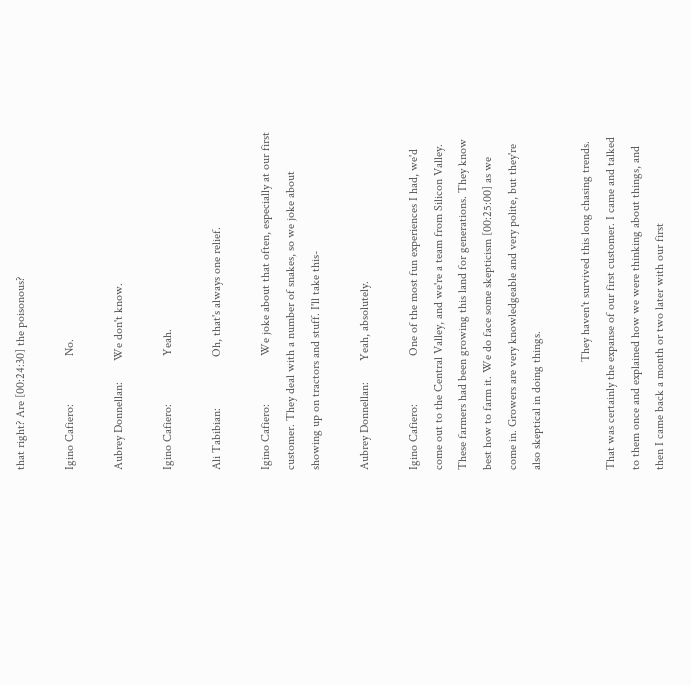that right? Are [00:24:30] the poisonous?

Igino Cafiero:                No.

Aubrey Donnellan:       We don't know.

Igino Cafiero:                Yeah.

Ali Tabibian:                 Oh, that's always one relief.

Igino Cafiero:                We joke about that often, especially at our first customer. They deal with a number of snakes, so we joke about showing up on tractors and stuff. I'll take this-

Aubrey Donnellan:       Yeah, absolutely.

Igino Cafiero:                One of the most fun experiences I had, we'd come out to the Central Valley, and we're a team from Silicon Valley. These farmers had been growing this land for generations. They know best how to farm it. We do face some skepticism [00:25:00] as we come in. Growers are very knowledgeable and very polite, but they're also skeptical in doing things.

                                    They haven't survived this long chasing trends. That was certainly the expanse of our first customer. I came and talked to them once and explained how we were thinking about things, and then I came back a month or two later with our first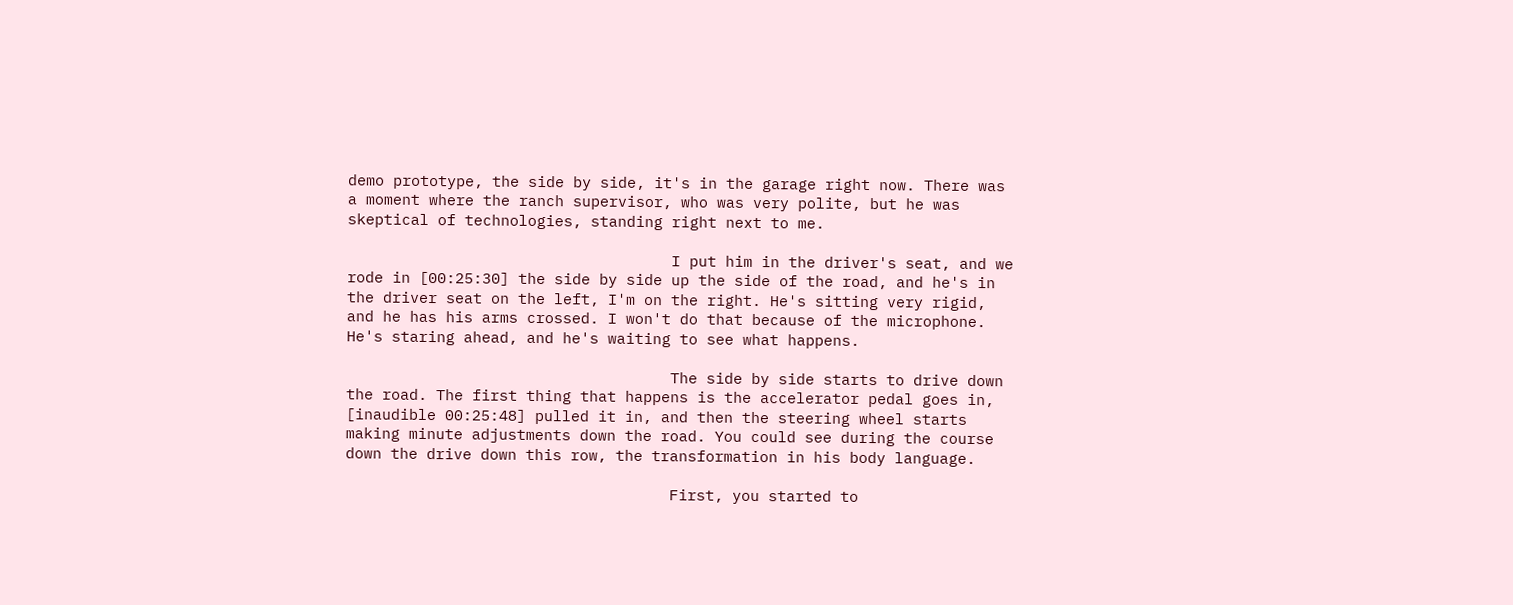demo prototype, the side by side, it's in the garage right now. There was a moment where the ranch supervisor, who was very polite, but he was skeptical of technologies, standing right next to me.

                                    I put him in the driver's seat, and we rode in [00:25:30] the side by side up the side of the road, and he's in the driver seat on the left, I'm on the right. He's sitting very rigid, and he has his arms crossed. I won't do that because of the microphone. He's staring ahead, and he's waiting to see what happens.

                                    The side by side starts to drive down the road. The first thing that happens is the accelerator pedal goes in, [inaudible 00:25:48] pulled it in, and then the steering wheel starts making minute adjustments down the road. You could see during the course down the drive down this row, the transformation in his body language.

                                    First, you started to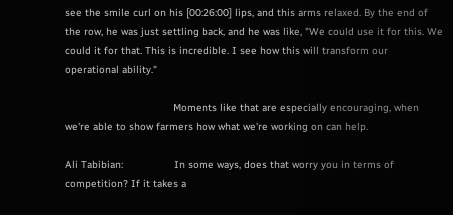see the smile curl on his [00:26:00] lips, and this arms relaxed. By the end of the row, he was just settling back, and he was like, "We could use it for this. We could it for that. This is incredible. I see how this will transform our operational ability."

                                    Moments like that are especially encouraging, when we're able to show farmers how what we're working on can help.

Ali Tabibian:                 In some ways, does that worry you in terms of competition? If it takes a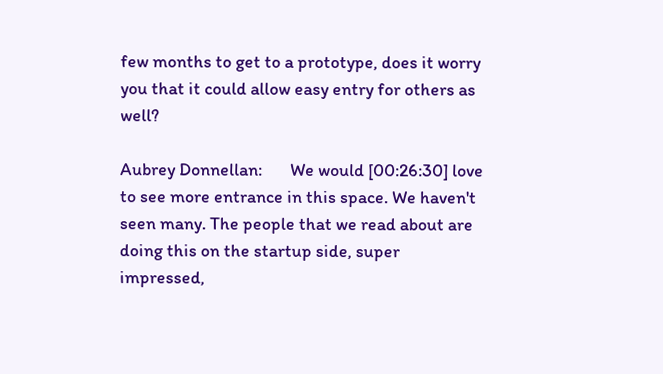few months to get to a prototype, does it worry you that it could allow easy entry for others as well?

Aubrey Donnellan:       We would [00:26:30] love to see more entrance in this space. We haven't seen many. The people that we read about are doing this on the startup side, super impressed,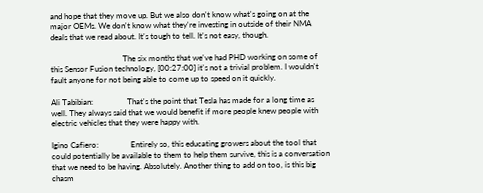and hope that they move up. But we also don't know what's going on at the major OEMs. We don't know what they're investing in outside of their NMA deals that we read about. It's tough to tell. It's not easy, though.

                                    The six months that we've had PHD working on some of this Sensor Fusion technology, [00:27:00] it's not a trivial problem. I wouldn't fault anyone for not being able to come up to speed on it quickly.

Ali Tabibian:                 That's the point that Tesla has made for a long time as well. They always said that we would benefit if more people knew people with electric vehicles that they were happy with.

Igino Cafiero:                Entirely so, this educating growers about the tool that could potentially be available to them to help them survive, this is a conversation that we need to be having. Absolutely. Another thing to add on too, is this big chasm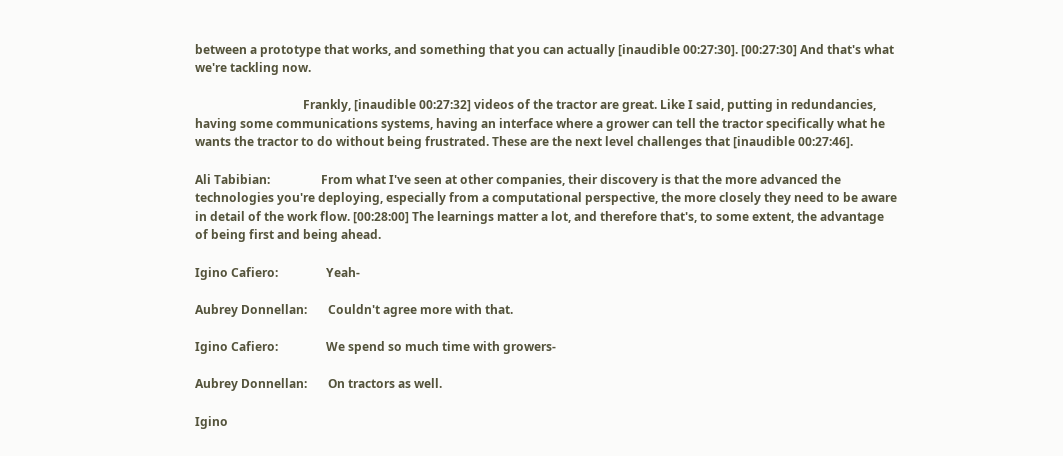between a prototype that works, and something that you can actually [inaudible 00:27:30]. [00:27:30] And that's what we're tackling now.

                                    Frankly, [inaudible 00:27:32] videos of the tractor are great. Like I said, putting in redundancies, having some communications systems, having an interface where a grower can tell the tractor specifically what he wants the tractor to do without being frustrated. These are the next level challenges that [inaudible 00:27:46].

Ali Tabibian:                 From what I've seen at other companies, their discovery is that the more advanced the technologies you're deploying, especially from a computational perspective, the more closely they need to be aware in detail of the work flow. [00:28:00] The learnings matter a lot, and therefore that's, to some extent, the advantage of being first and being ahead.

Igino Cafiero:                Yeah-

Aubrey Donnellan:       Couldn't agree more with that.

Igino Cafiero:                We spend so much time with growers-

Aubrey Donnellan:       On tractors as well.

Igino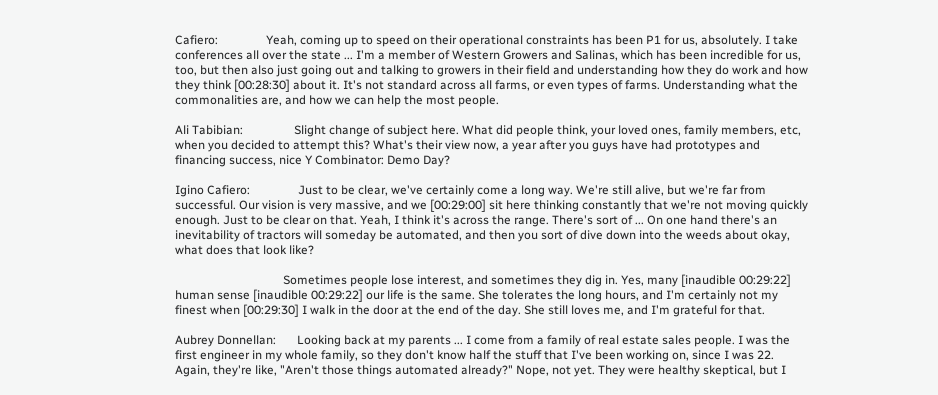Cafiero:                Yeah, coming up to speed on their operational constraints has been P1 for us, absolutely. I take conferences all over the state ... I'm a member of Western Growers and Salinas, which has been incredible for us, too, but then also just going out and talking to growers in their field and understanding how they do work and how they think [00:28:30] about it. It's not standard across all farms, or even types of farms. Understanding what the commonalities are, and how we can help the most people.

Ali Tabibian:                 Slight change of subject here. What did people think, your loved ones, family members, etc, when you decided to attempt this? What's their view now, a year after you guys have had prototypes and financing success, nice Y Combinator: Demo Day?

Igino Cafiero:                Just to be clear, we've certainly come a long way. We're still alive, but we're far from successful. Our vision is very massive, and we [00:29:00] sit here thinking constantly that we're not moving quickly enough. Just to be clear on that. Yeah, I think it's across the range. There's sort of ... On one hand there's an inevitability of tractors will someday be automated, and then you sort of dive down into the weeds about okay, what does that look like?

                                    Sometimes people lose interest, and sometimes they dig in. Yes, many [inaudible 00:29:22] human sense [inaudible 00:29:22] our life is the same. She tolerates the long hours, and I'm certainly not my finest when [00:29:30] I walk in the door at the end of the day. She still loves me, and I'm grateful for that.

Aubrey Donnellan:       Looking back at my parents ... I come from a family of real estate sales people. I was the first engineer in my whole family, so they don't know half the stuff that I've been working on, since I was 22. Again, they're like, "Aren't those things automated already?" Nope, not yet. They were healthy skeptical, but I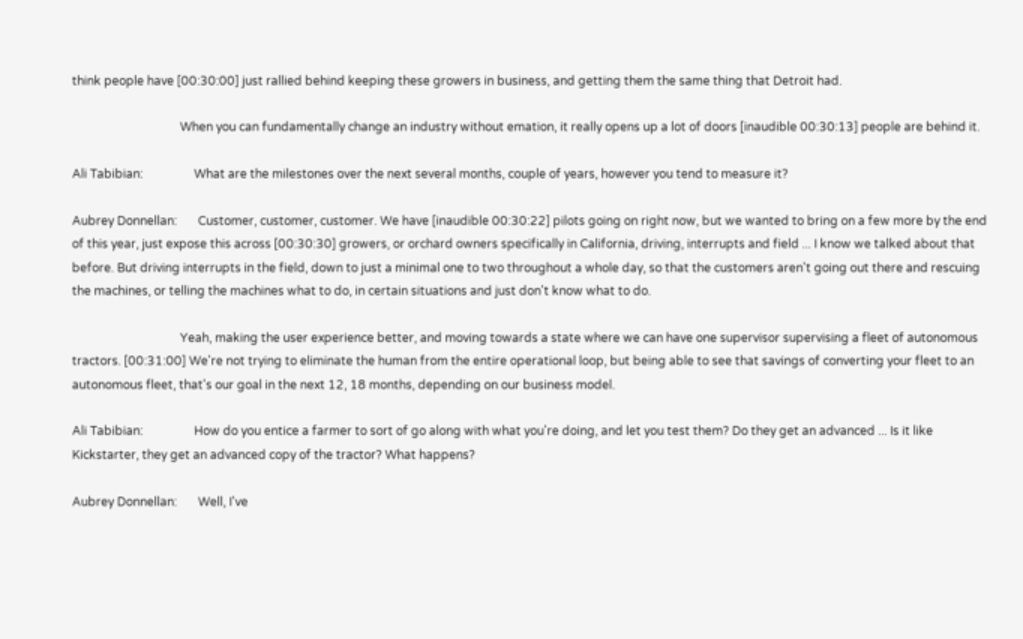think people have [00:30:00] just rallied behind keeping these growers in business, and getting them the same thing that Detroit had.

                                    When you can fundamentally change an industry without emation, it really opens up a lot of doors [inaudible 00:30:13] people are behind it.

Ali Tabibian:                 What are the milestones over the next several months, couple of years, however you tend to measure it?

Aubrey Donnellan:       Customer, customer, customer. We have [inaudible 00:30:22] pilots going on right now, but we wanted to bring on a few more by the end of this year, just expose this across [00:30:30] growers, or orchard owners specifically in California, driving, interrupts and field ... I know we talked about that before. But driving interrupts in the field, down to just a minimal one to two throughout a whole day, so that the customers aren't going out there and rescuing the machines, or telling the machines what to do, in certain situations and just don't know what to do.

                                    Yeah, making the user experience better, and moving towards a state where we can have one supervisor supervising a fleet of autonomous tractors. [00:31:00] We're not trying to eliminate the human from the entire operational loop, but being able to see that savings of converting your fleet to an autonomous fleet, that's our goal in the next 12, 18 months, depending on our business model.

Ali Tabibian:                 How do you entice a farmer to sort of go along with what you're doing, and let you test them? Do they get an advanced ... Is it like Kickstarter, they get an advanced copy of the tractor? What happens?

Aubrey Donnellan:       Well, I've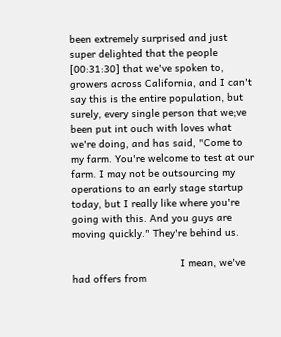been extremely surprised and just super delighted that the people [00:31:30] that we've spoken to, growers across California, and I can't say this is the entire population, but surely, every single person that we;ve been put int ouch with loves what we're doing, and has said, "Come to my farm. You're welcome to test at our farm. I may not be outsourcing my operations to an early stage startup today, but I really like where you're going with this. And you guys are moving quickly." They're behind us.

                                    I mean, we've had offers from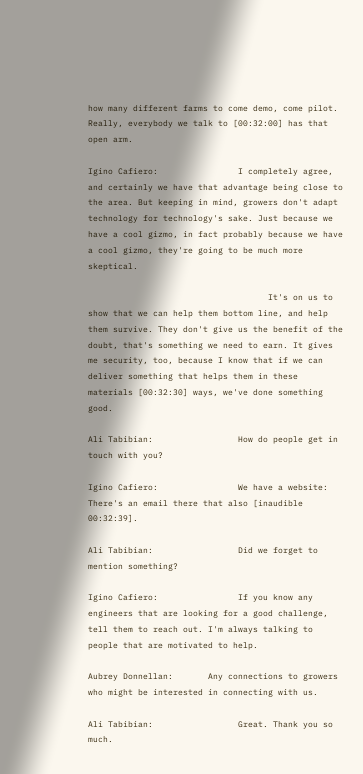how many different farms to come demo, come pilot. Really, everybody we talk to [00:32:00] has that open arm.

Igino Cafiero:                I completely agree, and certainly we have that advantage being close to the area. But keeping in mind, growers don't adapt technology for technology's sake. Just because we have a cool gizmo, in fact probably because we have a cool gizmo, they're going to be much more skeptical.

                                    It's on us to show that we can help them bottom line, and help them survive. They don't give us the benefit of the doubt, that's something we need to earn. It gives me security, too, because I know that if we can deliver something that helps them in these materials [00:32:30] ways, we've done something good.

Ali Tabibian:                 How do people get in touch with you?

Igino Cafiero:                We have a website: There's an email there that also [inaudible 00:32:39].

Ali Tabibian:                 Did we forget to mention something?

Igino Cafiero:                If you know any engineers that are looking for a good challenge, tell them to reach out. I'm always talking to people that are motivated to help.

Aubrey Donnellan:       Any connections to growers who might be interested in connecting with us.

Ali Tabibian:                 Great. Thank you so much.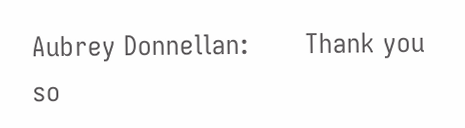Aubrey Donnellan:       Thank you so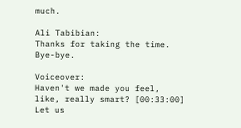much.

Ali Tabibian:                 Thanks for taking the time. Bye-bye.

Voiceover:                   Haven't we made you feel, like, really smart? [00:33:00] Let us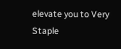elevate you to Very Staple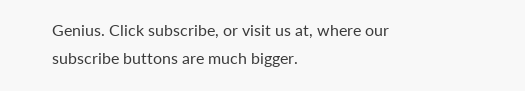Genius. Click subscribe, or visit us at, where our subscribe buttons are much bigger.